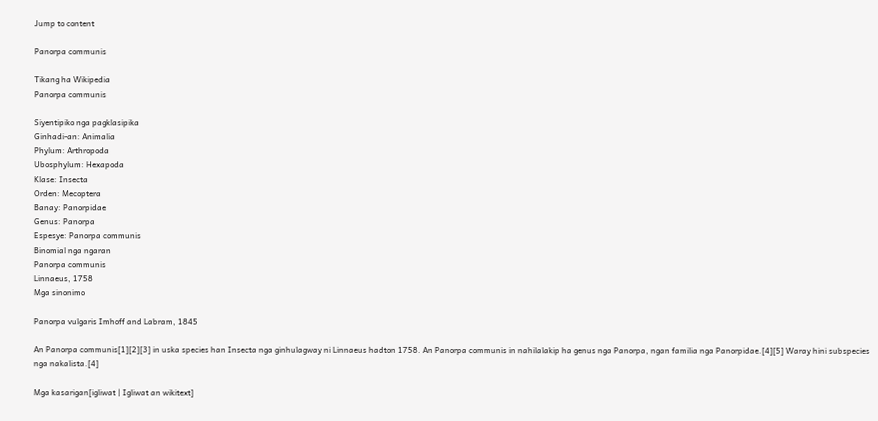Jump to content

Panorpa communis

Tikang ha Wikipedia
Panorpa communis

Siyentipiko nga pagklasipika
Ginhadi-an: Animalia
Phylum: Arthropoda
Ubosphylum: Hexapoda
Klase: Insecta
Orden: Mecoptera
Banay: Panorpidae
Genus: Panorpa
Espesye: Panorpa communis
Binomial nga ngaran
Panorpa communis
Linnaeus, 1758
Mga sinonimo

Panorpa vulgaris Imhoff and Labram, 1845

An Panorpa communis[1][2][3] in uska species han Insecta nga ginhulagway ni Linnaeus hadton 1758. An Panorpa communis in nahilalakip ha genus nga Panorpa, ngan familia nga Panorpidae.[4][5] Waray hini subspecies nga nakalista.[4]

Mga kasarigan[igliwat | Igliwat an wikitext]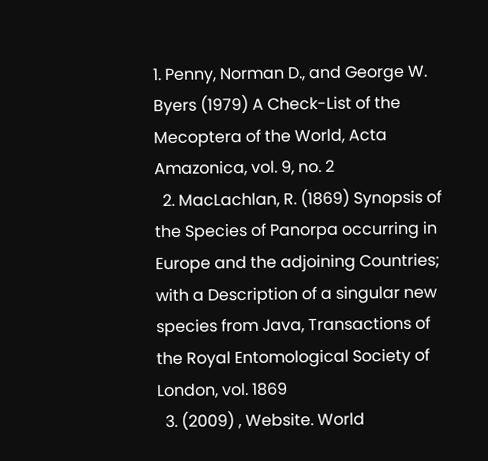1. Penny, Norman D., and George W. Byers (1979) A Check-List of the Mecoptera of the World, Acta Amazonica, vol. 9, no. 2
  2. MacLachlan, R. (1869) Synopsis of the Species of Panorpa occurring in Europe and the adjoining Countries; with a Description of a singular new species from Java, Transactions of the Royal Entomological Society of London, vol. 1869
  3. (2009) , Website. World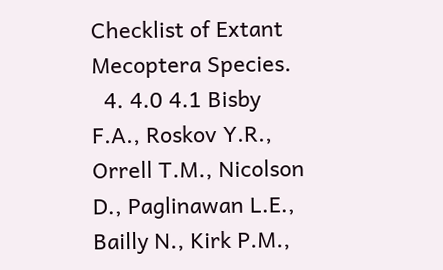Checklist of Extant Mecoptera Species.
  4. 4.0 4.1 Bisby F.A., Roskov Y.R., Orrell T.M., Nicolson D., Paglinawan L.E., Bailly N., Kirk P.M.,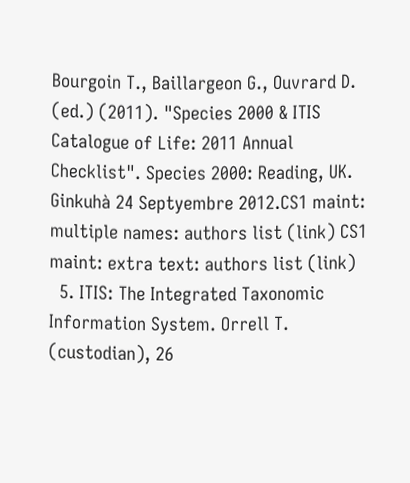Bourgoin T., Baillargeon G., Ouvrard D. (ed.) (2011). "Species 2000 & ITIS Catalogue of Life: 2011 Annual Checklist". Species 2000: Reading, UK. Ginkuhà 24 Septyembre 2012.CS1 maint: multiple names: authors list (link) CS1 maint: extra text: authors list (link)
  5. ITIS: The Integrated Taxonomic Information System. Orrell T. (custodian), 26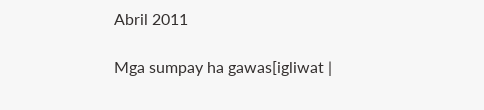Abril 2011

Mga sumpay ha gawas[igliwat |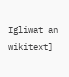Igliwat an wikitext]